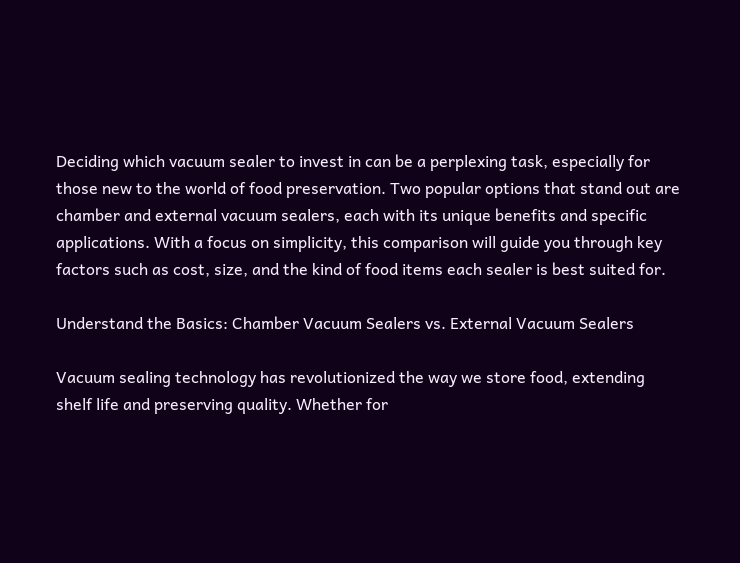Deciding which vacuum sealer to invest in can be a perplexing task, especially for those new to the world of food preservation. Two popular options that stand out are chamber and external vacuum sealers, each with its unique benefits and specific applications. With a focus on simplicity, this comparison will guide you through key factors such as cost, size, and the kind of food items each sealer is best suited for.

Understand the Basics: Chamber Vacuum Sealers vs. External Vacuum Sealers

Vacuum sealing technology has revolutionized the way we store food, extending shelf life and preserving quality. Whether for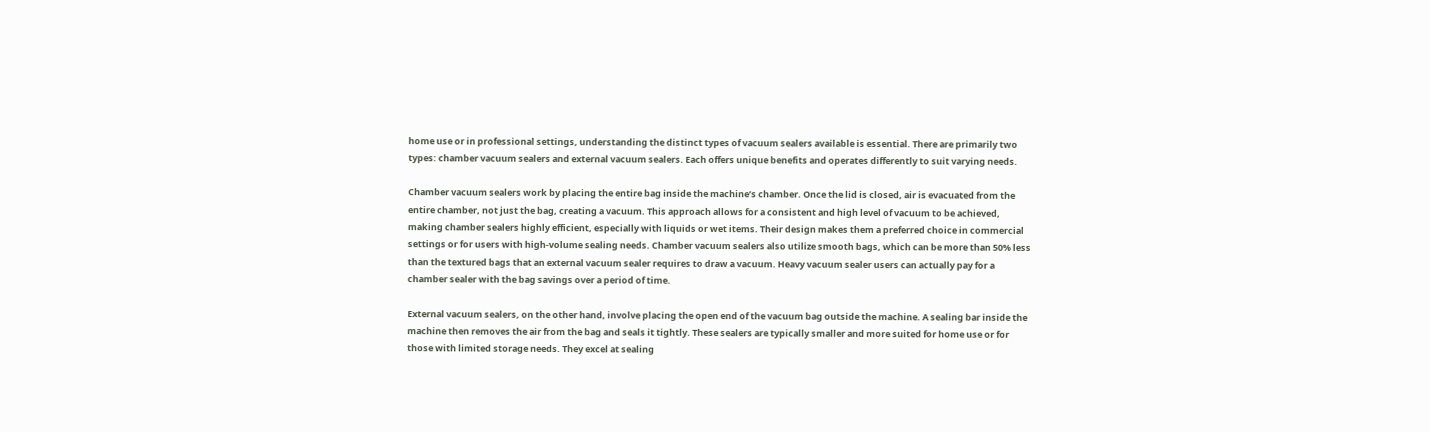home use or in professional settings, understanding the distinct types of vacuum sealers available is essential. There are primarily two types: chamber vacuum sealers and external vacuum sealers. Each offers unique benefits and operates differently to suit varying needs.

Chamber vacuum sealers work by placing the entire bag inside the machine’s chamber. Once the lid is closed, air is evacuated from the entire chamber, not just the bag, creating a vacuum. This approach allows for a consistent and high level of vacuum to be achieved, making chamber sealers highly efficient, especially with liquids or wet items. Their design makes them a preferred choice in commercial settings or for users with high-volume sealing needs. Chamber vacuum sealers also utilize smooth bags, which can be more than 50% less than the textured bags that an external vacuum sealer requires to draw a vacuum. Heavy vacuum sealer users can actually pay for a chamber sealer with the bag savings over a period of time.

External vacuum sealers, on the other hand, involve placing the open end of the vacuum bag outside the machine. A sealing bar inside the machine then removes the air from the bag and seals it tightly. These sealers are typically smaller and more suited for home use or for those with limited storage needs. They excel at sealing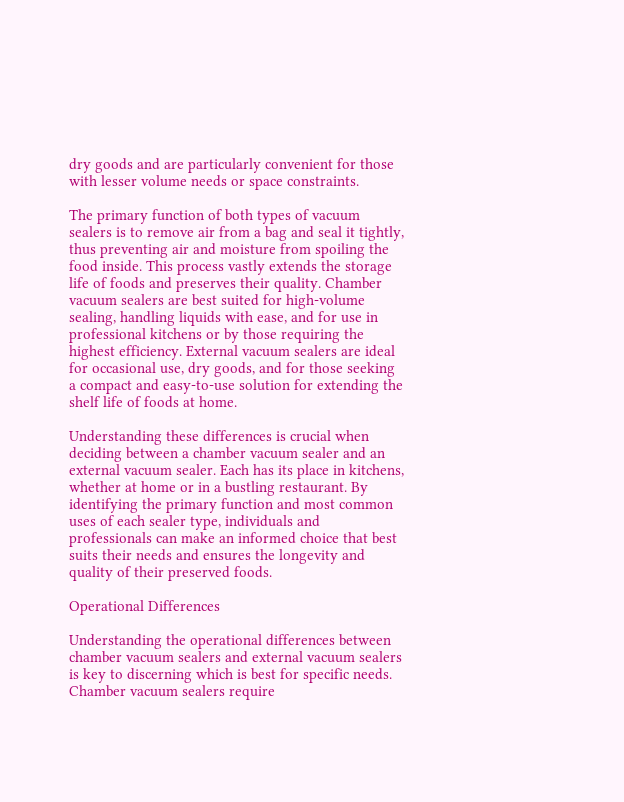dry goods and are particularly convenient for those with lesser volume needs or space constraints.

The primary function of both types of vacuum sealers is to remove air from a bag and seal it tightly, thus preventing air and moisture from spoiling the food inside. This process vastly extends the storage life of foods and preserves their quality. Chamber vacuum sealers are best suited for high-volume sealing, handling liquids with ease, and for use in professional kitchens or by those requiring the highest efficiency. External vacuum sealers are ideal for occasional use, dry goods, and for those seeking a compact and easy-to-use solution for extending the shelf life of foods at home.

Understanding these differences is crucial when deciding between a chamber vacuum sealer and an external vacuum sealer. Each has its place in kitchens, whether at home or in a bustling restaurant. By identifying the primary function and most common uses of each sealer type, individuals and professionals can make an informed choice that best suits their needs and ensures the longevity and quality of their preserved foods.

Operational Differences

Understanding the operational differences between chamber vacuum sealers and external vacuum sealers is key to discerning which is best for specific needs. Chamber vacuum sealers require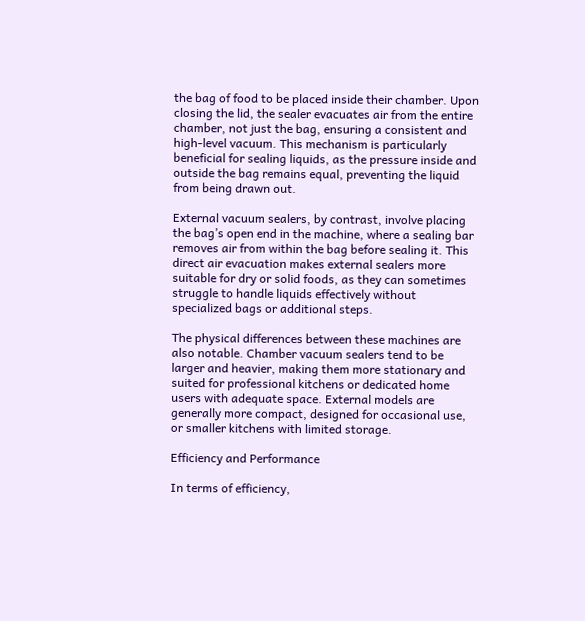the bag of food to be placed inside their chamber. Upon closing the lid, the sealer evacuates air from the entire chamber, not just the bag, ensuring a consistent and high-level vacuum. This mechanism is particularly beneficial for sealing liquids, as the pressure inside and outside the bag remains equal, preventing the liquid from being drawn out.

External vacuum sealers, by contrast, involve placing the bag’s open end in the machine, where a sealing bar removes air from within the bag before sealing it. This direct air evacuation makes external sealers more suitable for dry or solid foods, as they can sometimes struggle to handle liquids effectively without specialized bags or additional steps.

The physical differences between these machines are also notable. Chamber vacuum sealers tend to be larger and heavier, making them more stationary and suited for professional kitchens or dedicated home users with adequate space. External models are generally more compact, designed for occasional use, or smaller kitchens with limited storage.

Efficiency and Performance

In terms of efficiency,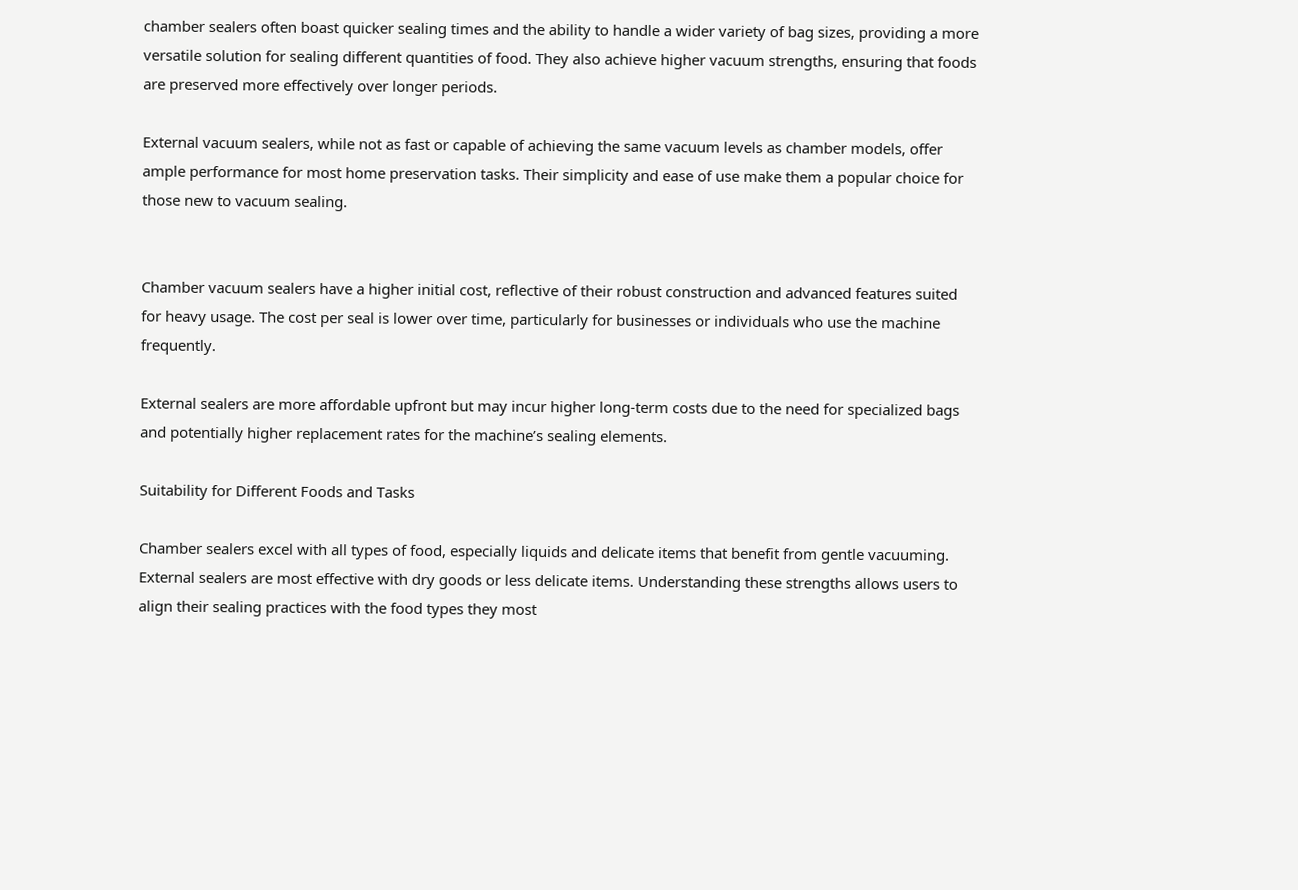chamber sealers often boast quicker sealing times and the ability to handle a wider variety of bag sizes, providing a more versatile solution for sealing different quantities of food. They also achieve higher vacuum strengths, ensuring that foods are preserved more effectively over longer periods.

External vacuum sealers, while not as fast or capable of achieving the same vacuum levels as chamber models, offer ample performance for most home preservation tasks. Their simplicity and ease of use make them a popular choice for those new to vacuum sealing.


Chamber vacuum sealers have a higher initial cost, reflective of their robust construction and advanced features suited for heavy usage. The cost per seal is lower over time, particularly for businesses or individuals who use the machine frequently.

External sealers are more affordable upfront but may incur higher long-term costs due to the need for specialized bags and potentially higher replacement rates for the machine’s sealing elements.

Suitability for Different Foods and Tasks

Chamber sealers excel with all types of food, especially liquids and delicate items that benefit from gentle vacuuming. External sealers are most effective with dry goods or less delicate items. Understanding these strengths allows users to align their sealing practices with the food types they most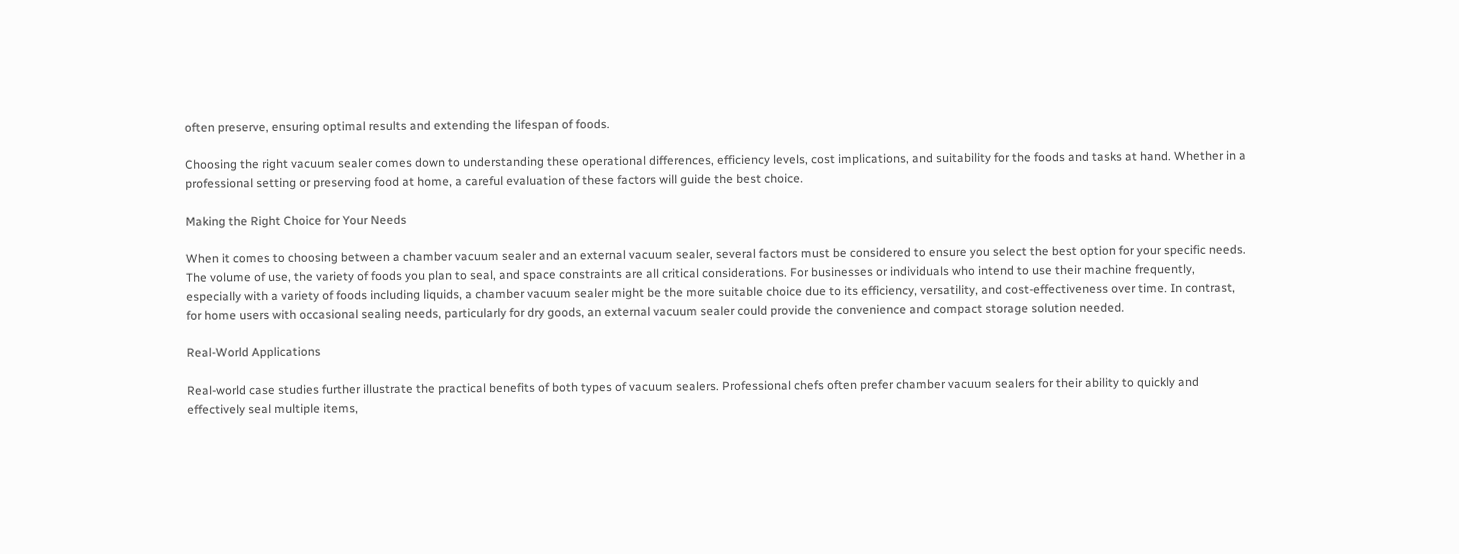often preserve, ensuring optimal results and extending the lifespan of foods.

Choosing the right vacuum sealer comes down to understanding these operational differences, efficiency levels, cost implications, and suitability for the foods and tasks at hand. Whether in a professional setting or preserving food at home, a careful evaluation of these factors will guide the best choice.

Making the Right Choice for Your Needs

When it comes to choosing between a chamber vacuum sealer and an external vacuum sealer, several factors must be considered to ensure you select the best option for your specific needs. The volume of use, the variety of foods you plan to seal, and space constraints are all critical considerations. For businesses or individuals who intend to use their machine frequently, especially with a variety of foods including liquids, a chamber vacuum sealer might be the more suitable choice due to its efficiency, versatility, and cost-effectiveness over time. In contrast, for home users with occasional sealing needs, particularly for dry goods, an external vacuum sealer could provide the convenience and compact storage solution needed.

Real-World Applications

Real-world case studies further illustrate the practical benefits of both types of vacuum sealers. Professional chefs often prefer chamber vacuum sealers for their ability to quickly and effectively seal multiple items,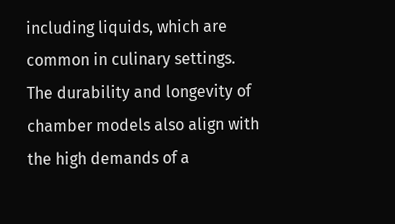including liquids, which are common in culinary settings. The durability and longevity of chamber models also align with the high demands of a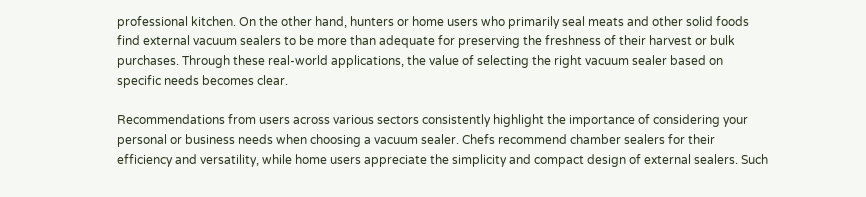professional kitchen. On the other hand, hunters or home users who primarily seal meats and other solid foods find external vacuum sealers to be more than adequate for preserving the freshness of their harvest or bulk purchases. Through these real-world applications, the value of selecting the right vacuum sealer based on specific needs becomes clear.

Recommendations from users across various sectors consistently highlight the importance of considering your personal or business needs when choosing a vacuum sealer. Chefs recommend chamber sealers for their efficiency and versatility, while home users appreciate the simplicity and compact design of external sealers. Such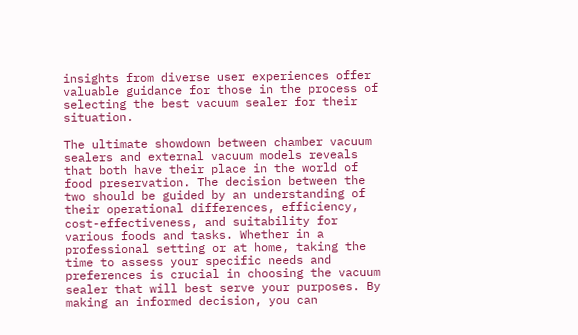insights from diverse user experiences offer valuable guidance for those in the process of selecting the best vacuum sealer for their situation.

The ultimate showdown between chamber vacuum sealers and external vacuum models reveals that both have their place in the world of food preservation. The decision between the two should be guided by an understanding of their operational differences, efficiency, cost-effectiveness, and suitability for various foods and tasks. Whether in a professional setting or at home, taking the time to assess your specific needs and preferences is crucial in choosing the vacuum sealer that will best serve your purposes. By making an informed decision, you can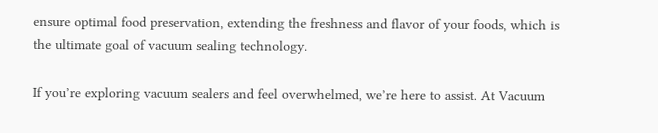ensure optimal food preservation, extending the freshness and flavor of your foods, which is the ultimate goal of vacuum sealing technology.

If you’re exploring vacuum sealers and feel overwhelmed, we’re here to assist. At Vacuum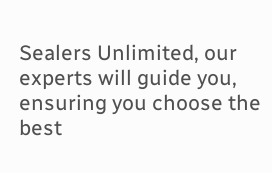Sealers Unlimited, our experts will guide you, ensuring you choose the best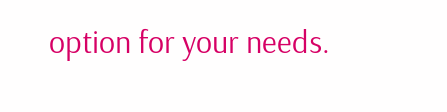option for your needs.